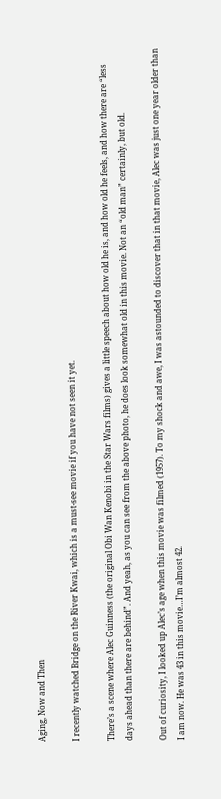Aging, Now and Then

I recently watched Bridge on the River Kwai, which is a must-see movie if you have not seen it yet.

There’s a scene where Alec Guinness (the original Obi Wan Kenobi in the Star Wars films) gives a little speech about how old he is, and how old he feels, and how there are “less days ahead than there are behind”. And yeah, as you can see from the above photo, he does look somewhat old in this movie. Not an “old man” certainly, but old.

Out of curiosity, I looked up Alec’s age when this movie was filmed (1957). To my shock and awe, I was astounded to discover that in that movie, Alec was just one year older than I am now. He was 43 in this movie…I’m almost 42.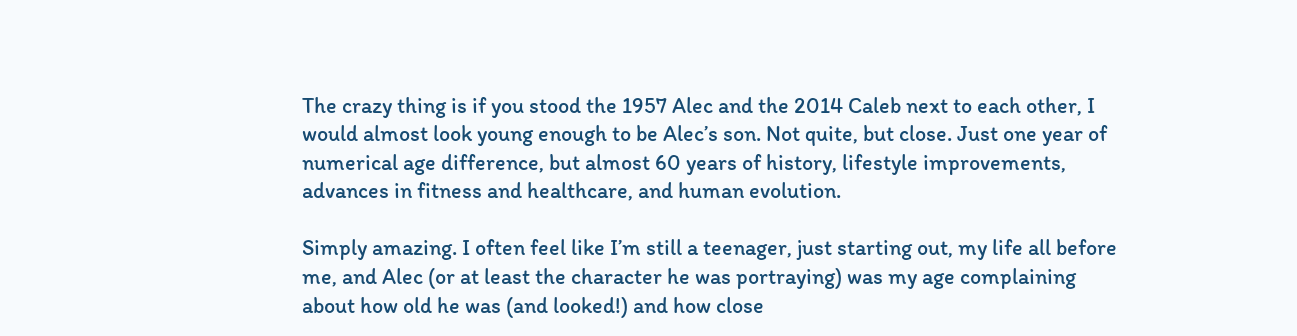The crazy thing is if you stood the 1957 Alec and the 2014 Caleb next to each other, I would almost look young enough to be Alec’s son. Not quite, but close. Just one year of numerical age difference, but almost 60 years of history, lifestyle improvements, advances in fitness and healthcare, and human evolution.

Simply amazing. I often feel like I’m still a teenager, just starting out, my life all before me, and Alec (or at least the character he was portraying) was my age complaining about how old he was (and looked!) and how close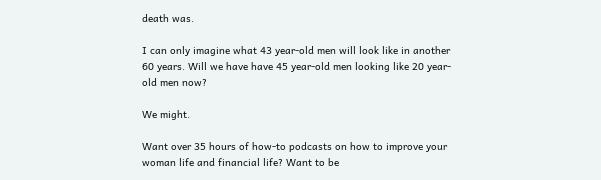death was.

I can only imagine what 43 year-old men will look like in another 60 years. Will we have have 45 year-old men looking like 20 year-old men now?

We might.

Want over 35 hours of how-to podcasts on how to improve your woman life and financial life? Want to be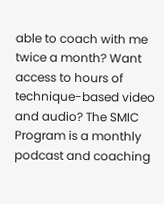able to coach with me twice a month? Want access to hours of technique-based video and audio? The SMIC Program is a monthly podcast and coaching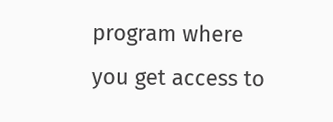program where you get access to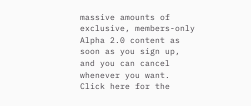massive amounts of exclusive, members-only Alpha 2.0 content as soon as you sign up, and you can cancel whenever you want. Click here for the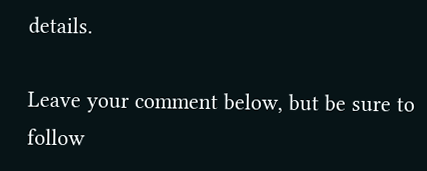details.

Leave your comment below, but be sure to follow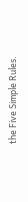the Five Simple Rules.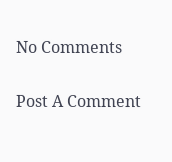No Comments

Post A Comment